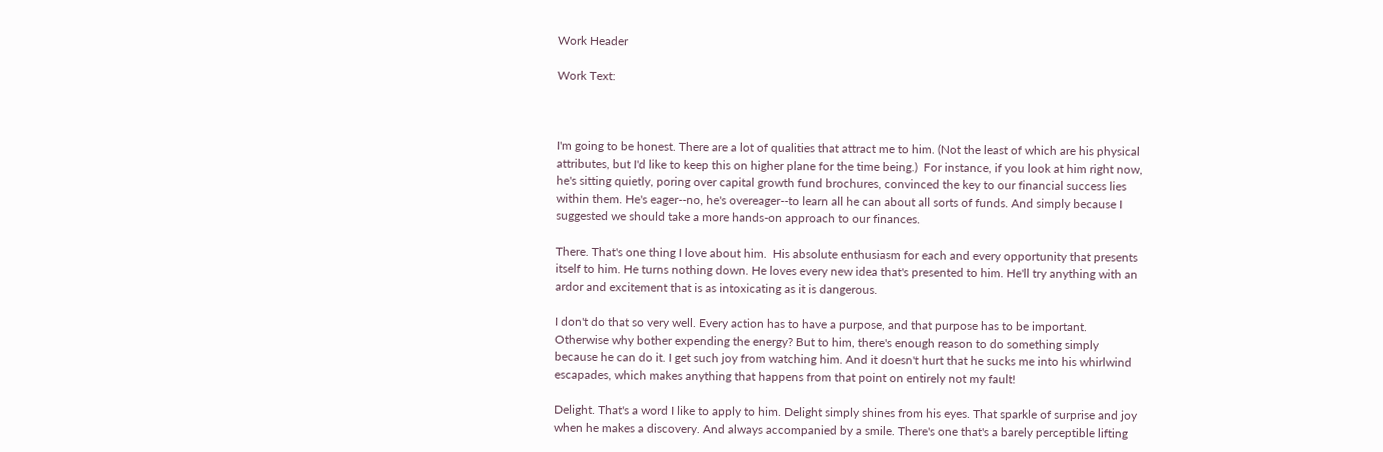Work Header

Work Text:



I'm going to be honest. There are a lot of qualities that attract me to him. (Not the least of which are his physical attributes, but I'd like to keep this on higher plane for the time being.)  For instance, if you look at him right now, he's sitting quietly, poring over capital growth fund brochures, convinced the key to our financial success lies within them. He's eager--no, he's overeager--to learn all he can about all sorts of funds. And simply because I suggested we should take a more hands-on approach to our finances.

There. That's one thing I love about him.  His absolute enthusiasm for each and every opportunity that presents itself to him. He turns nothing down. He loves every new idea that's presented to him. He'll try anything with an ardor and excitement that is as intoxicating as it is dangerous.

I don't do that so very well. Every action has to have a purpose, and that purpose has to be important. Otherwise why bother expending the energy? But to him, there's enough reason to do something simply because he can do it. I get such joy from watching him. And it doesn't hurt that he sucks me into his whirlwind escapades, which makes anything that happens from that point on entirely not my fault!

Delight. That's a word I like to apply to him. Delight simply shines from his eyes. That sparkle of surprise and joy when he makes a discovery. And always accompanied by a smile. There's one that's a barely perceptible lifting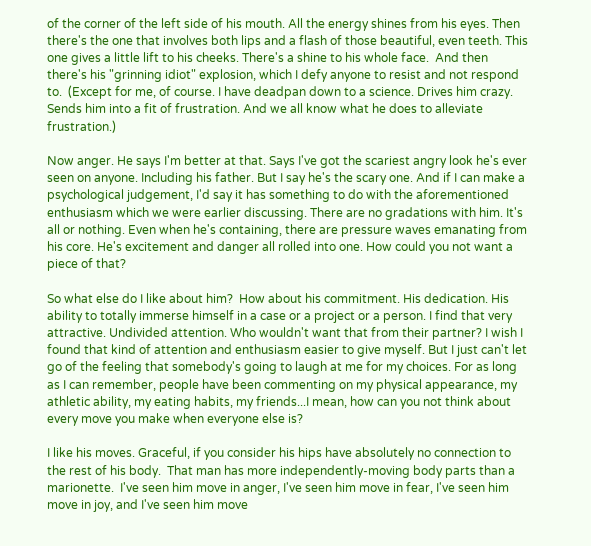of the corner of the left side of his mouth. All the energy shines from his eyes. Then there's the one that involves both lips and a flash of those beautiful, even teeth. This one gives a little lift to his cheeks. There's a shine to his whole face.  And then there's his "grinning idiot" explosion, which I defy anyone to resist and not respond to.  (Except for me, of course. I have deadpan down to a science. Drives him crazy. Sends him into a fit of frustration. And we all know what he does to alleviate frustration.)

Now anger. He says I'm better at that. Says I've got the scariest angry look he's ever seen on anyone. Including his father. But I say he's the scary one. And if I can make a psychological judgement, I'd say it has something to do with the aforementioned enthusiasm which we were earlier discussing. There are no gradations with him. It's all or nothing. Even when he's containing, there are pressure waves emanating from his core. He's excitement and danger all rolled into one. How could you not want a piece of that?

So what else do I like about him?  How about his commitment. His dedication. His ability to totally immerse himself in a case or a project or a person. I find that very attractive. Undivided attention. Who wouldn't want that from their partner? I wish I found that kind of attention and enthusiasm easier to give myself. But I just can't let go of the feeling that somebody's going to laugh at me for my choices. For as long as I can remember, people have been commenting on my physical appearance, my athletic ability, my eating habits, my friends...I mean, how can you not think about every move you make when everyone else is?

I like his moves. Graceful, if you consider his hips have absolutely no connection to the rest of his body.  That man has more independently-moving body parts than a marionette.  I've seen him move in anger, I've seen him move in fear, I've seen him move in joy, and I've seen him move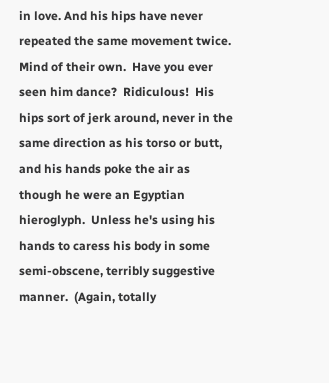in love. And his hips have never repeated the same movement twice.  Mind of their own.  Have you ever seen him dance?  Ridiculous!  His hips sort of jerk around, never in the same direction as his torso or butt, and his hands poke the air as though he were an Egyptian hieroglyph.  Unless he's using his hands to caress his body in some semi-obscene, terribly suggestive manner.  (Again, totally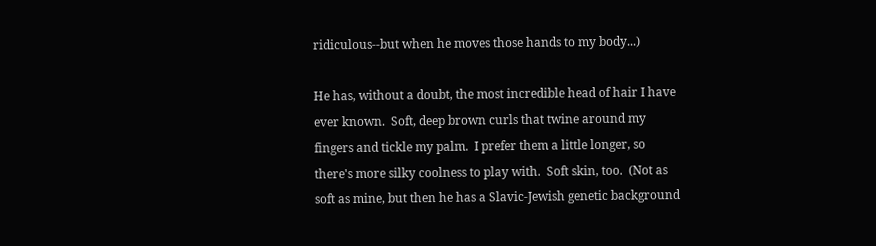ridiculous--but when he moves those hands to my body...)

He has, without a doubt, the most incredible head of hair I have ever known.  Soft, deep brown curls that twine around my fingers and tickle my palm.  I prefer them a little longer, so there's more silky coolness to play with.  Soft skin, too.  (Not as soft as mine, but then he has a Slavic-Jewish genetic background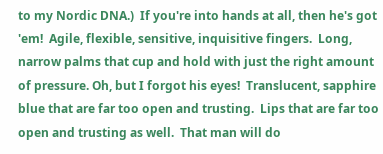to my Nordic DNA.)  If you're into hands at all, then he's got 'em!  Agile, flexible, sensitive, inquisitive fingers.  Long, narrow palms that cup and hold with just the right amount of pressure. Oh, but I forgot his eyes!  Translucent, sapphire blue that are far too open and trusting.  Lips that are far too open and trusting as well.  That man will do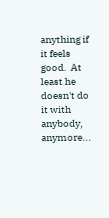anything if it feels good.  At least he doesn't do it with anybody, anymore...